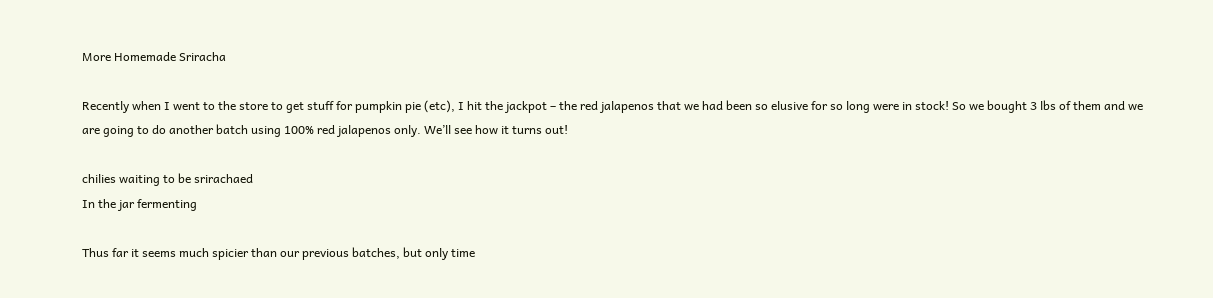More Homemade Sriracha

Recently when I went to the store to get stuff for pumpkin pie (etc), I hit the jackpot – the red jalapenos that we had been so elusive for so long were in stock! So we bought 3 lbs of them and we are going to do another batch using 100% red jalapenos only. We’ll see how it turns out!

chilies waiting to be srirachaed
In the jar fermenting

Thus far it seems much spicier than our previous batches, but only time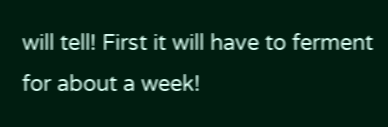will tell! First it will have to ferment for about a week!